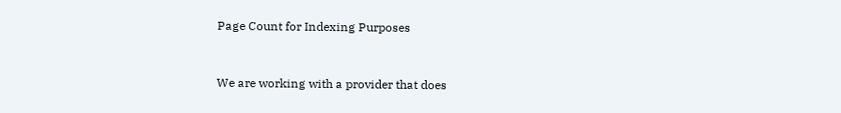Page Count for Indexing Purposes


We are working with a provider that does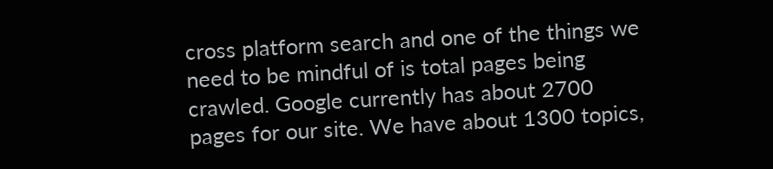cross platform search and one of the things we need to be mindful of is total pages being crawled. Google currently has about 2700 pages for our site. We have about 1300 topics,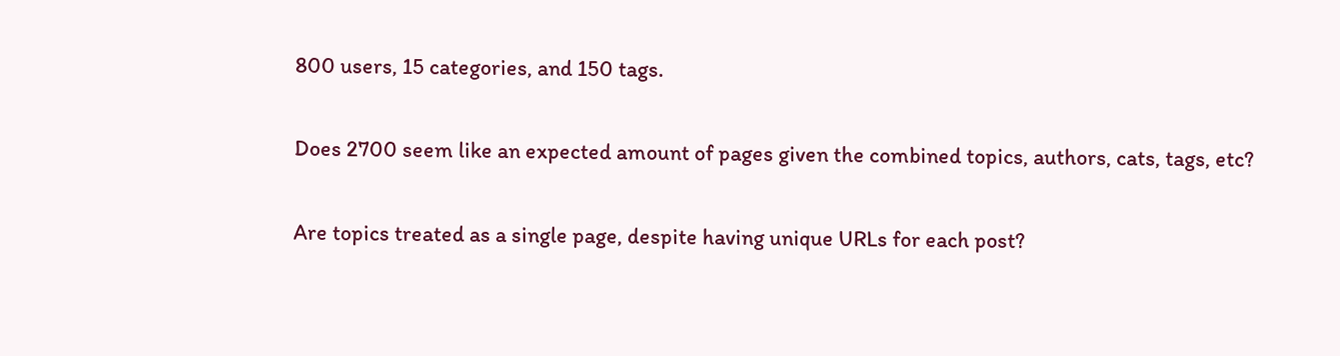800 users, 15 categories, and 150 tags.

Does 2700 seem like an expected amount of pages given the combined topics, authors, cats, tags, etc?

Are topics treated as a single page, despite having unique URLs for each post?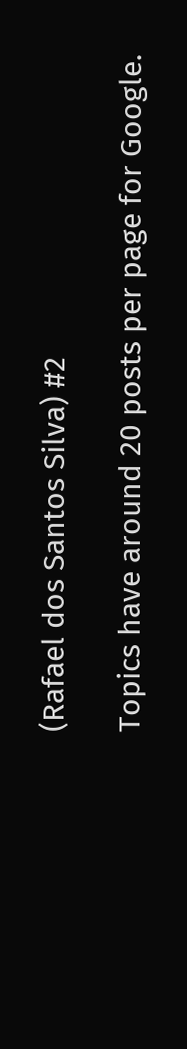(Rafael dos Santos Silva) #2

Topics have around 20 posts per page for Google.